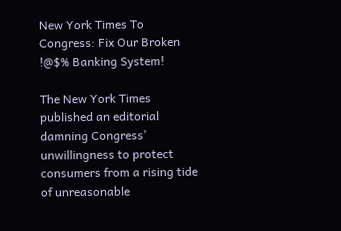New York Times To Congress: Fix Our Broken !@$% Banking System!

The New York Times published an editorial damning Congress’ unwillingness to protect consumers from a rising tide of unreasonable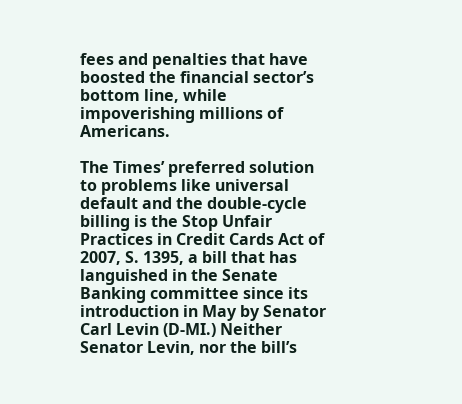fees and penalties that have boosted the financial sector’s bottom line, while impoverishing millions of Americans.

The Times’ preferred solution to problems like universal default and the double-cycle billing is the Stop Unfair Practices in Credit Cards Act of 2007, S. 1395, a bill that has languished in the Senate Banking committee since its introduction in May by Senator Carl Levin (D-MI.) Neither Senator Levin, nor the bill’s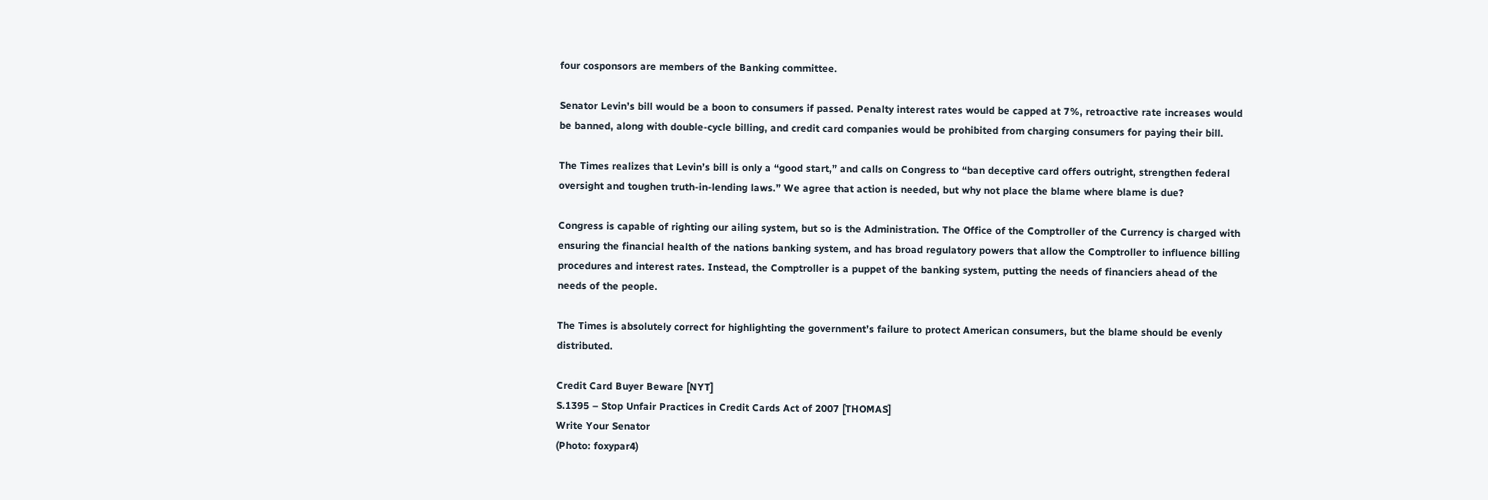four cosponsors are members of the Banking committee.

Senator Levin’s bill would be a boon to consumers if passed. Penalty interest rates would be capped at 7%, retroactive rate increases would be banned, along with double-cycle billing, and credit card companies would be prohibited from charging consumers for paying their bill.

The Times realizes that Levin’s bill is only a “good start,” and calls on Congress to “ban deceptive card offers outright, strengthen federal oversight and toughen truth-in-lending laws.” We agree that action is needed, but why not place the blame where blame is due?

Congress is capable of righting our ailing system, but so is the Administration. The Office of the Comptroller of the Currency is charged with ensuring the financial health of the nations banking system, and has broad regulatory powers that allow the Comptroller to influence billing procedures and interest rates. Instead, the Comptroller is a puppet of the banking system, putting the needs of financiers ahead of the needs of the people.

The Times is absolutely correct for highlighting the government’s failure to protect American consumers, but the blame should be evenly distributed.

Credit Card Buyer Beware [NYT]
S.1395 – Stop Unfair Practices in Credit Cards Act of 2007 [THOMAS]
Write Your Senator
(Photo: foxypar4)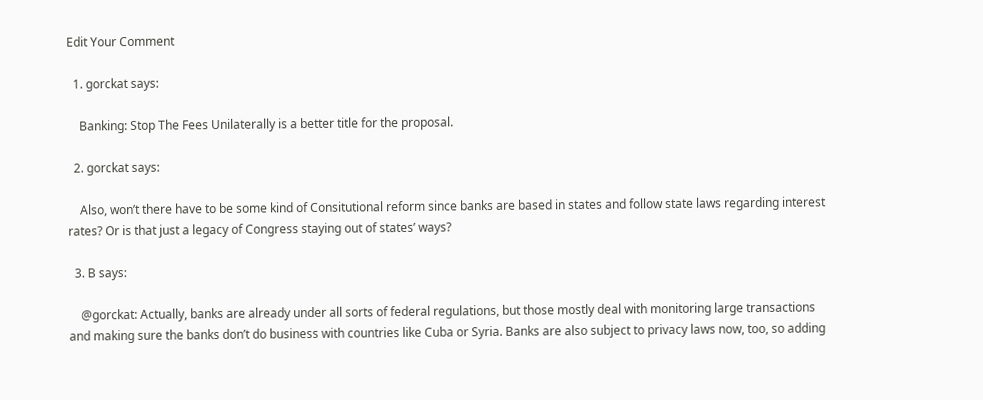Edit Your Comment

  1. gorckat says:

    Banking: Stop The Fees Unilaterally is a better title for the proposal.

  2. gorckat says:

    Also, won’t there have to be some kind of Consitutional reform since banks are based in states and follow state laws regarding interest rates? Or is that just a legacy of Congress staying out of states’ ways?

  3. B says:

    @gorckat: Actually, banks are already under all sorts of federal regulations, but those mostly deal with monitoring large transactions and making sure the banks don’t do business with countries like Cuba or Syria. Banks are also subject to privacy laws now, too, so adding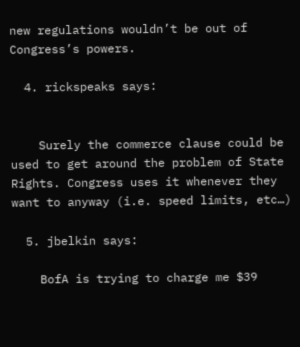new regulations wouldn’t be out of Congress’s powers.

  4. rickspeaks says:


    Surely the commerce clause could be used to get around the problem of State Rights. Congress uses it whenever they want to anyway (i.e. speed limits, etc…)

  5. jbelkin says:

    BofA is trying to charge me $39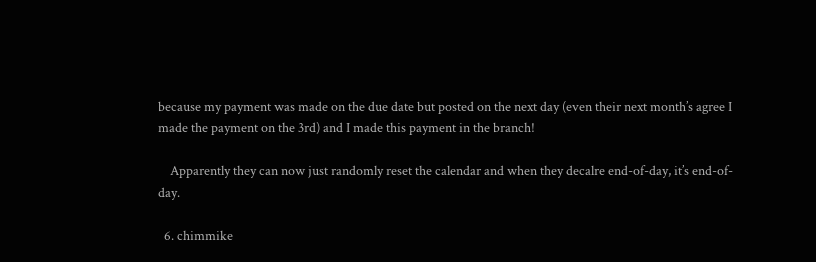because my payment was made on the due date but posted on the next day (even their next month’s agree I made the payment on the 3rd) and I made this payment in the branch!

    Apparently they can now just randomly reset the calendar and when they decalre end-of-day, it’s end-of-day.

  6. chimmike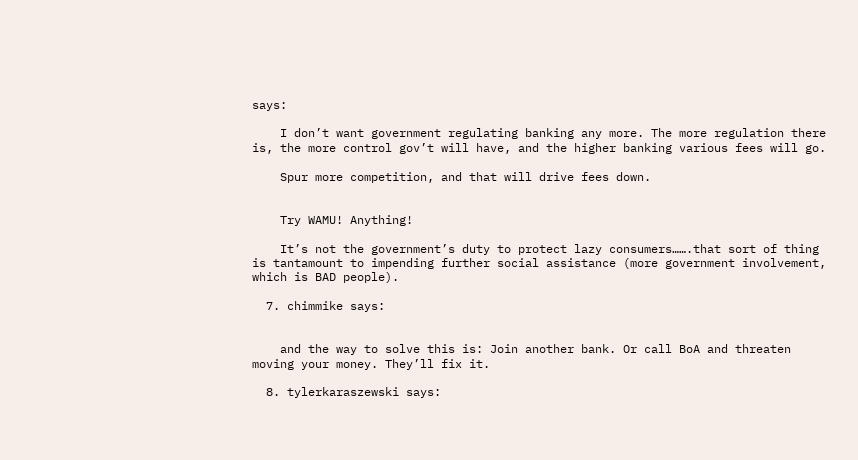says:

    I don’t want government regulating banking any more. The more regulation there is, the more control gov’t will have, and the higher banking various fees will go.

    Spur more competition, and that will drive fees down.


    Try WAMU! Anything!

    It’s not the government’s duty to protect lazy consumers…….that sort of thing is tantamount to impending further social assistance (more government involvement, which is BAD people).

  7. chimmike says:


    and the way to solve this is: Join another bank. Or call BoA and threaten moving your money. They’ll fix it.

  8. tylerkaraszewski says: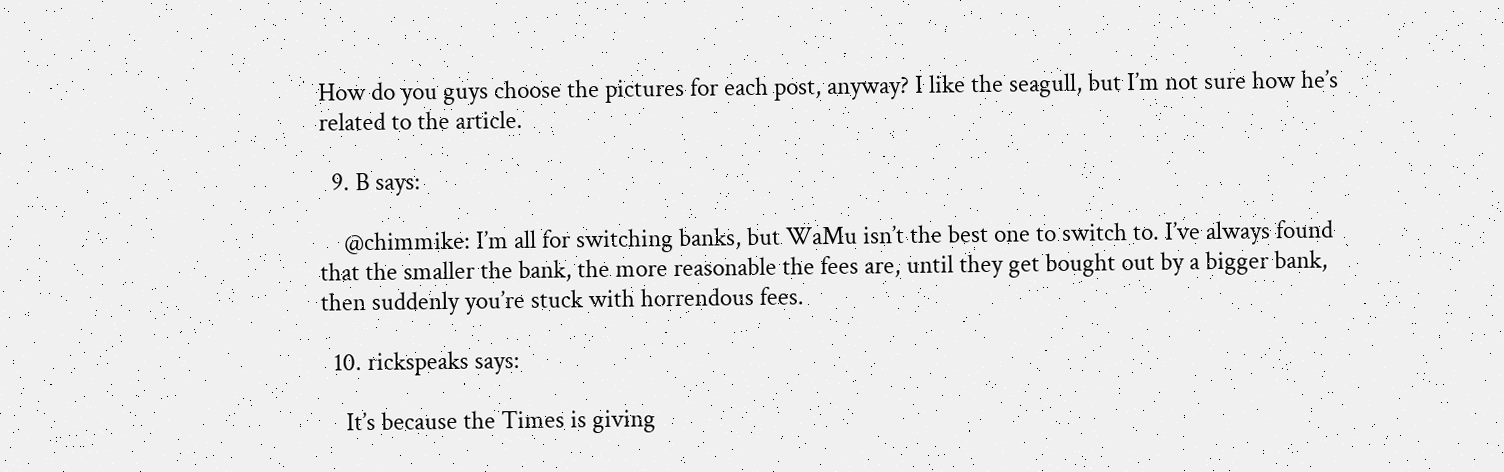How do you guys choose the pictures for each post, anyway? I like the seagull, but I’m not sure how he’s related to the article.

  9. B says:

    @chimmike: I’m all for switching banks, but WaMu isn’t the best one to switch to. I’ve always found that the smaller the bank, the more reasonable the fees are, until they get bought out by a bigger bank, then suddenly you’re stuck with horrendous fees.

  10. rickspeaks says:

    It’s because the Times is giving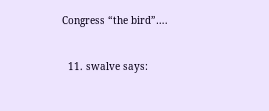Congress “the bird”….

  11. swalve says: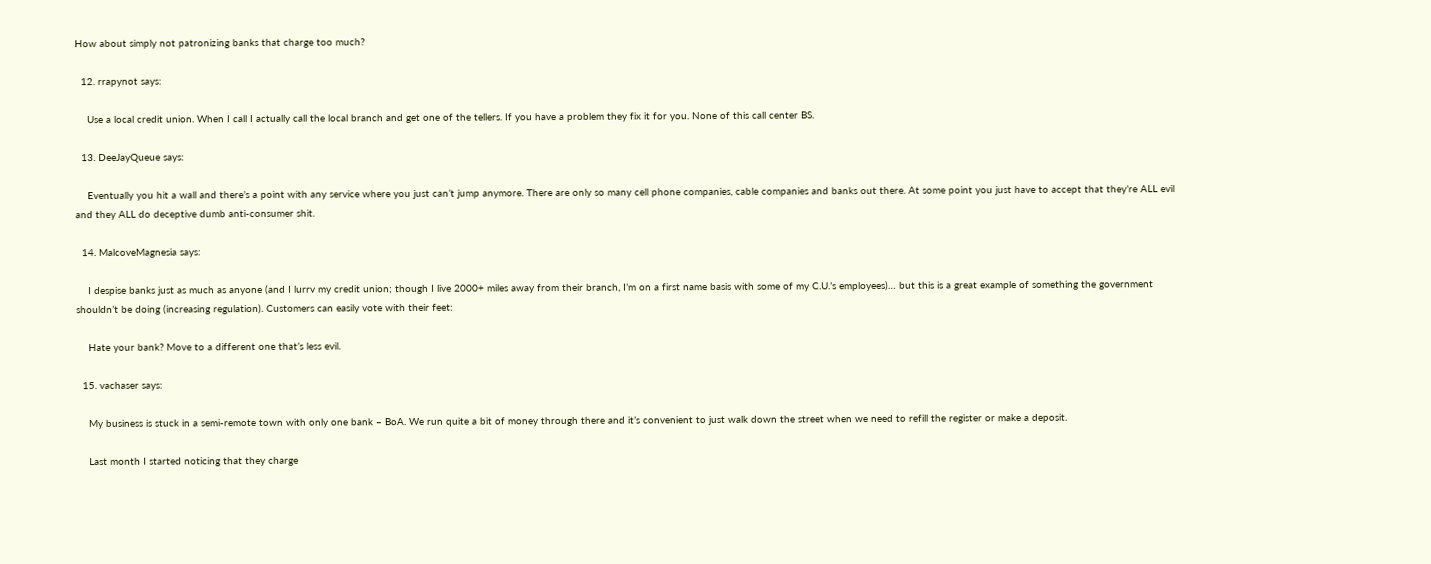How about simply not patronizing banks that charge too much?

  12. rrapynot says:

    Use a local credit union. When I call I actually call the local branch and get one of the tellers. If you have a problem they fix it for you. None of this call center BS.

  13. DeeJayQueue says:

    Eventually you hit a wall and there’s a point with any service where you just can’t jump anymore. There are only so many cell phone companies, cable companies and banks out there. At some point you just have to accept that they’re ALL evil and they ALL do deceptive dumb anti-consumer shit.

  14. MalcoveMagnesia says:

    I despise banks just as much as anyone (and I lurrv my credit union; though I live 2000+ miles away from their branch, I’m on a first name basis with some of my C.U.’s employees)… but this is a great example of something the government shouldn’t be doing (increasing regulation). Customers can easily vote with their feet:

    Hate your bank? Move to a different one that’s less evil.

  15. vachaser says:

    My business is stuck in a semi-remote town with only one bank – BoA. We run quite a bit of money through there and it’s convenient to just walk down the street when we need to refill the register or make a deposit.

    Last month I started noticing that they charge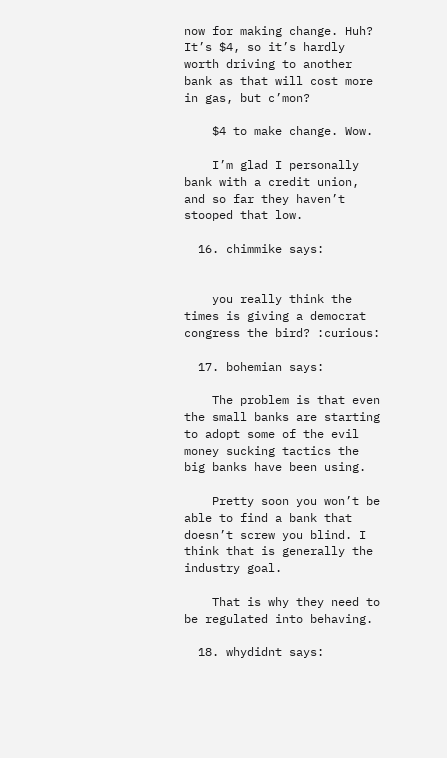now for making change. Huh? It’s $4, so it’s hardly worth driving to another bank as that will cost more in gas, but c’mon?

    $4 to make change. Wow.

    I’m glad I personally bank with a credit union, and so far they haven’t stooped that low.

  16. chimmike says:


    you really think the times is giving a democrat congress the bird? :curious:

  17. bohemian says:

    The problem is that even the small banks are starting to adopt some of the evil money sucking tactics the big banks have been using.

    Pretty soon you won’t be able to find a bank that doesn’t screw you blind. I think that is generally the industry goal.

    That is why they need to be regulated into behaving.

  18. whydidnt says: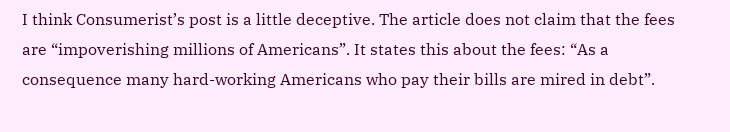I think Consumerist’s post is a little deceptive. The article does not claim that the fees are “impoverishing millions of Americans”. It states this about the fees: “As a consequence many hard-working Americans who pay their bills are mired in debt”.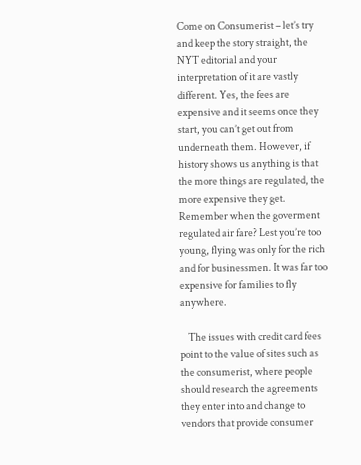Come on Consumerist – let’s try and keep the story straight, the NYT editorial and your interpretation of it are vastly different. Yes, the fees are expensive and it seems once they start, you can’t get out from underneath them. However, if history shows us anything is that the more things are regulated, the more expensive they get. Remember when the goverment regulated air fare? Lest you’re too young, flying was only for the rich and for businessmen. It was far too expensive for families to fly anywhere.

    The issues with credit card fees point to the value of sites such as the consumerist, where people should research the agreements they enter into and change to vendors that provide consumer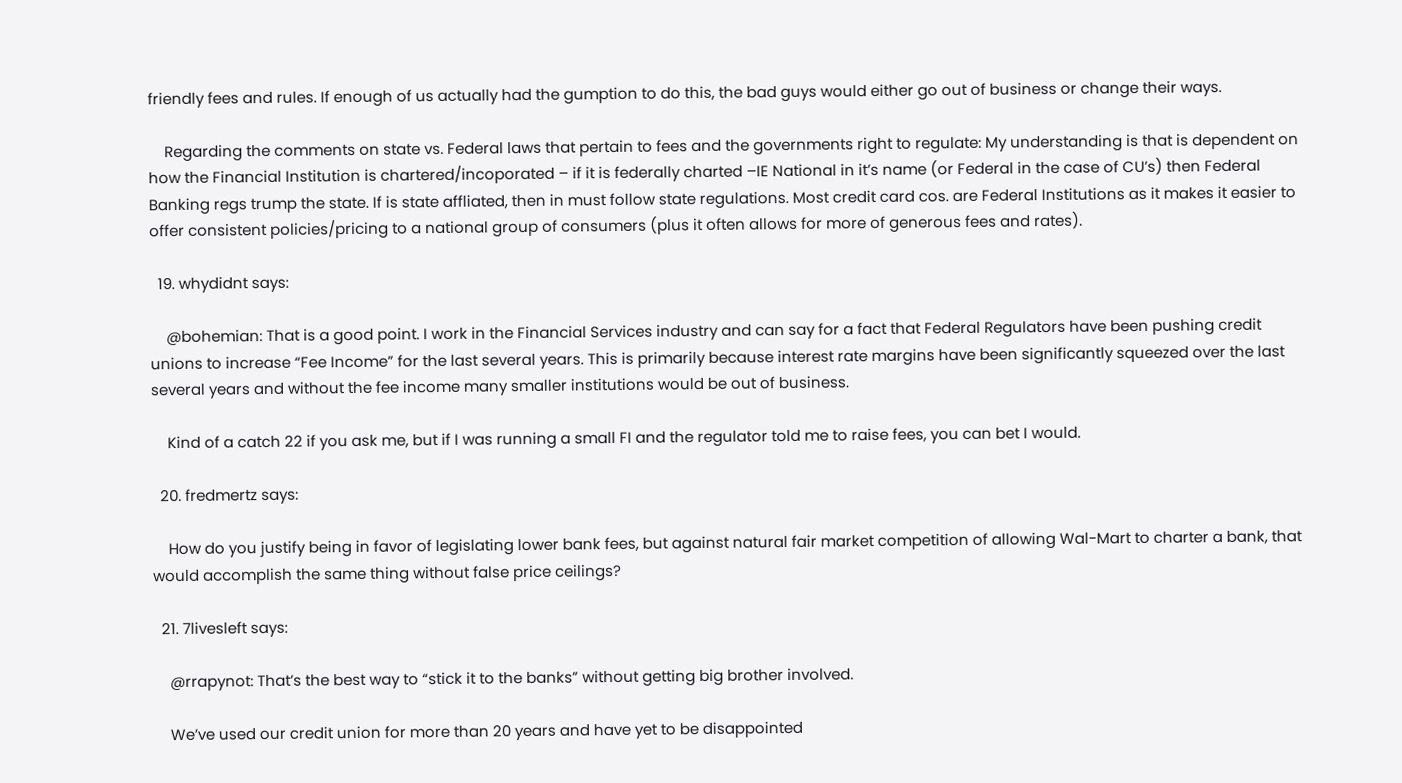friendly fees and rules. If enough of us actually had the gumption to do this, the bad guys would either go out of business or change their ways.

    Regarding the comments on state vs. Federal laws that pertain to fees and the governments right to regulate: My understanding is that is dependent on how the Financial Institution is chartered/incoporated – if it is federally charted –IE National in it’s name (or Federal in the case of CU’s) then Federal Banking regs trump the state. If is state affliated, then in must follow state regulations. Most credit card cos. are Federal Institutions as it makes it easier to offer consistent policies/pricing to a national group of consumers (plus it often allows for more of generous fees and rates).

  19. whydidnt says:

    @bohemian: That is a good point. I work in the Financial Services industry and can say for a fact that Federal Regulators have been pushing credit unions to increase “Fee Income” for the last several years. This is primarily because interest rate margins have been significantly squeezed over the last several years and without the fee income many smaller institutions would be out of business.

    Kind of a catch 22 if you ask me, but if I was running a small FI and the regulator told me to raise fees, you can bet I would.

  20. fredmertz says:

    How do you justify being in favor of legislating lower bank fees, but against natural fair market competition of allowing Wal-Mart to charter a bank, that would accomplish the same thing without false price ceilings?

  21. 7livesleft says:

    @rrapynot: That’s the best way to “stick it to the banks” without getting big brother involved.

    We’ve used our credit union for more than 20 years and have yet to be disappointed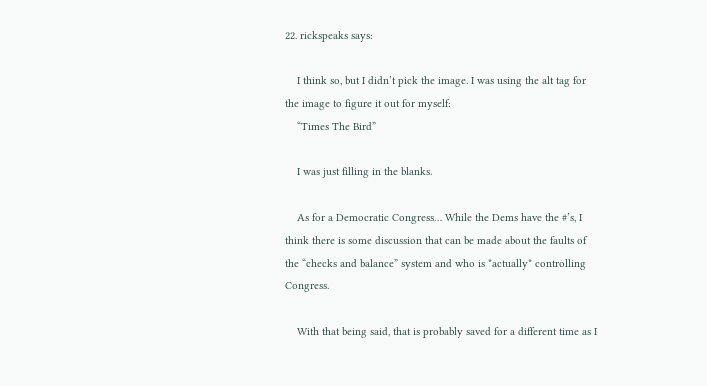22. rickspeaks says:

    I think so, but I didn’t pick the image. I was using the alt tag for the image to figure it out for myself:
    “Times The Bird”

    I was just filling in the blanks.

    As for a Democratic Congress… While the Dems have the #’s, I think there is some discussion that can be made about the faults of the “checks and balance” system and who is *actually* controlling Congress.

    With that being said, that is probably saved for a different time as I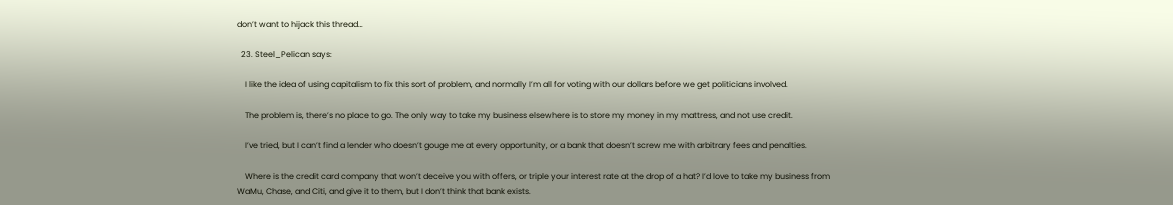don’t want to hijack this thread…

  23. Steel_Pelican says:

    I like the idea of using capitalism to fix this sort of problem, and normally I’m all for voting with our dollars before we get politicians involved.

    The problem is, there’s no place to go. The only way to take my business elsewhere is to store my money in my mattress, and not use credit.

    I’ve tried, but I can’t find a lender who doesn’t gouge me at every opportunity, or a bank that doesn’t screw me with arbitrary fees and penalties.

    Where is the credit card company that won’t deceive you with offers, or triple your interest rate at the drop of a hat? I’d love to take my business from WaMu, Chase, and Citi, and give it to them, but I don’t think that bank exists.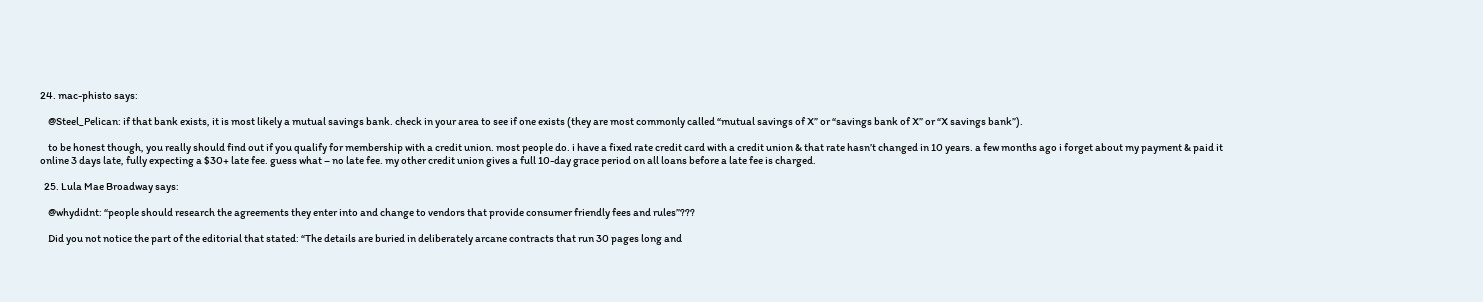24. mac-phisto says:

    @Steel_Pelican: if that bank exists, it is most likely a mutual savings bank. check in your area to see if one exists (they are most commonly called “mutual savings of X” or “savings bank of X” or “X savings bank”).

    to be honest though, you really should find out if you qualify for membership with a credit union. most people do. i have a fixed rate credit card with a credit union & that rate hasn’t changed in 10 years. a few months ago i forget about my payment & paid it online 3 days late, fully expecting a $30+ late fee. guess what – no late fee. my other credit union gives a full 10-day grace period on all loans before a late fee is charged.

  25. Lula Mae Broadway says:

    @whydidnt: “people should research the agreements they enter into and change to vendors that provide consumer friendly fees and rules”???

    Did you not notice the part of the editorial that stated: “The details are buried in deliberately arcane contracts that run 30 pages long and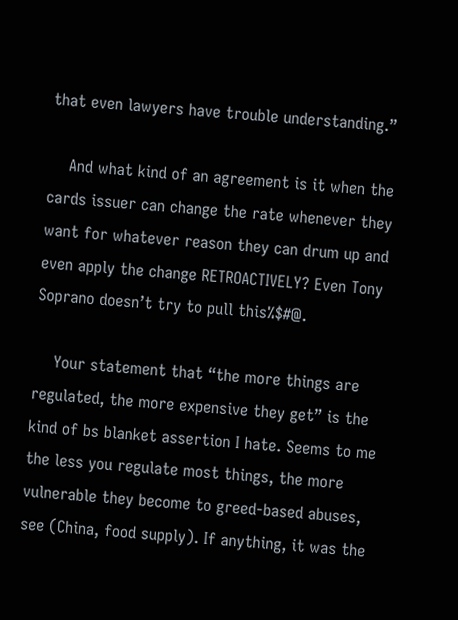that even lawyers have trouble understanding.”

    And what kind of an agreement is it when the cards issuer can change the rate whenever they want for whatever reason they can drum up and even apply the change RETROACTIVELY? Even Tony Soprano doesn’t try to pull this%$#@.

    Your statement that “the more things are regulated, the more expensive they get” is the kind of bs blanket assertion I hate. Seems to me the less you regulate most things, the more vulnerable they become to greed-based abuses, see (China, food supply). If anything, it was the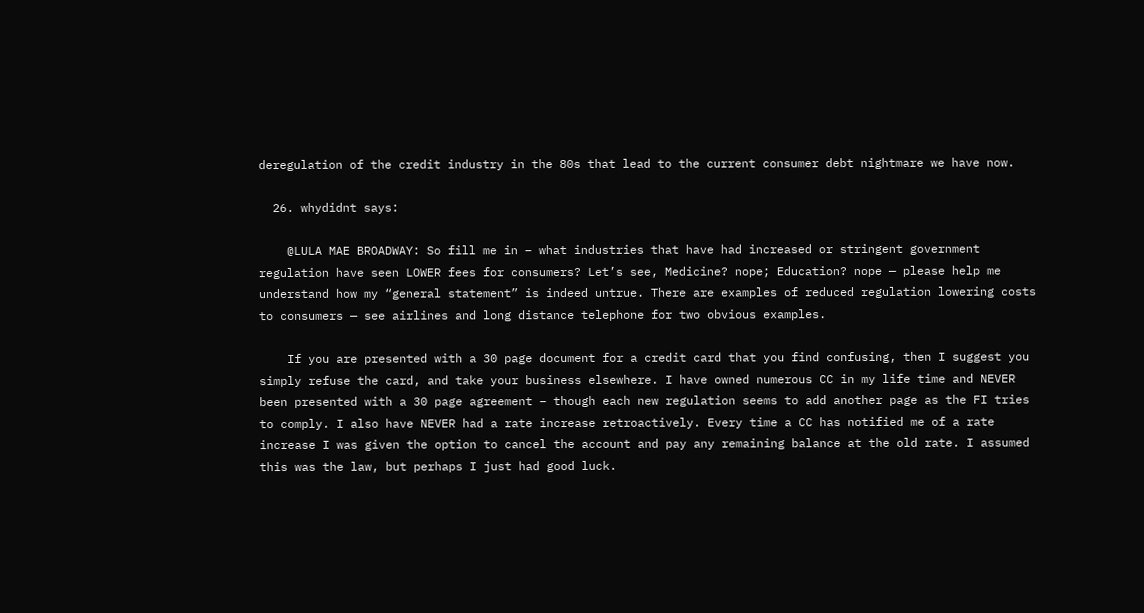deregulation of the credit industry in the 80s that lead to the current consumer debt nightmare we have now.

  26. whydidnt says:

    @LULA MAE BROADWAY: So fill me in – what industries that have had increased or stringent government regulation have seen LOWER fees for consumers? Let’s see, Medicine? nope; Education? nope — please help me understand how my “general statement” is indeed untrue. There are examples of reduced regulation lowering costs to consumers — see airlines and long distance telephone for two obvious examples.

    If you are presented with a 30 page document for a credit card that you find confusing, then I suggest you simply refuse the card, and take your business elsewhere. I have owned numerous CC in my life time and NEVER been presented with a 30 page agreement – though each new regulation seems to add another page as the FI tries to comply. I also have NEVER had a rate increase retroactively. Every time a CC has notified me of a rate increase I was given the option to cancel the account and pay any remaining balance at the old rate. I assumed this was the law, but perhaps I just had good luck.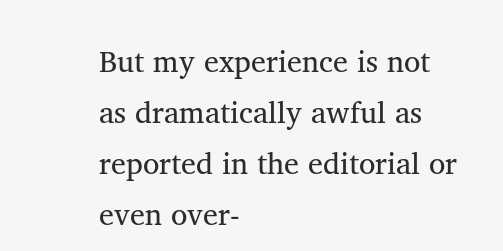But my experience is not as dramatically awful as reported in the editorial or even over-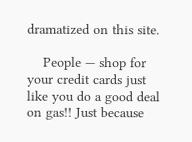dramatized on this site.

    People — shop for your credit cards just like you do a good deal on gas!! Just because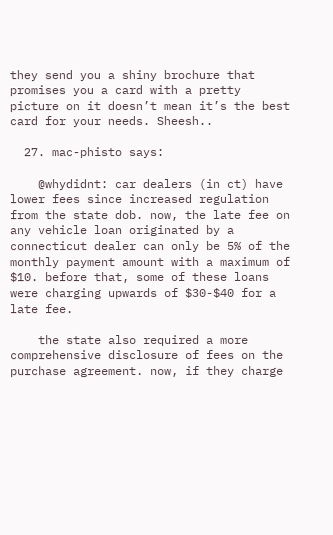they send you a shiny brochure that promises you a card with a pretty picture on it doesn’t mean it’s the best card for your needs. Sheesh..

  27. mac-phisto says:

    @whydidnt: car dealers (in ct) have lower fees since increased regulation from the state dob. now, the late fee on any vehicle loan originated by a connecticut dealer can only be 5% of the monthly payment amount with a maximum of $10. before that, some of these loans were charging upwards of $30-$40 for a late fee.

    the state also required a more comprehensive disclosure of fees on the purchase agreement. now, if they charge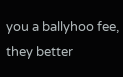you a ballyhoo fee, they better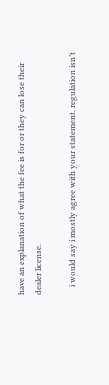have an explanation of what the fee is for or they can lose their dealer license.

    i would say i mostly agree with your statement. regulation isn’t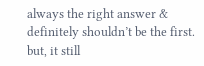always the right answer & definitely shouldn’t be the first. but, it still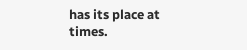has its place at times.